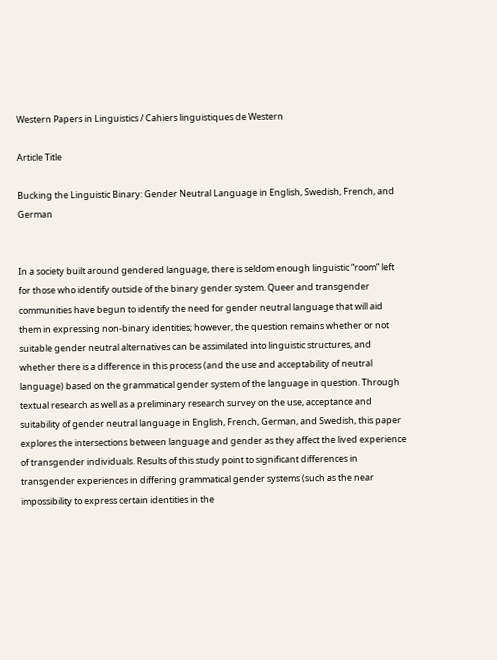Western Papers in Linguistics / Cahiers linguistiques de Western

Article Title

Bucking the Linguistic Binary: Gender Neutral Language in English, Swedish, French, and German


In a society built around gendered language, there is seldom enough linguistic “room” left for those who identify outside of the binary gender system. Queer and transgender communities have begun to identify the need for gender neutral language that will aid them in expressing non-binary identities; however, the question remains whether or not suitable gender neutral alternatives can be assimilated into linguistic structures, and whether there is a difference in this process (and the use and acceptability of neutral language) based on the grammatical gender system of the language in question. Through textual research as well as a preliminary research survey on the use, acceptance and suitability of gender neutral language in English, French, German, and Swedish, this paper explores the intersections between language and gender as they affect the lived experience of transgender individuals. Results of this study point to significant differences in transgender experiences in differing grammatical gender systems (such as the near impossibility to express certain identities in the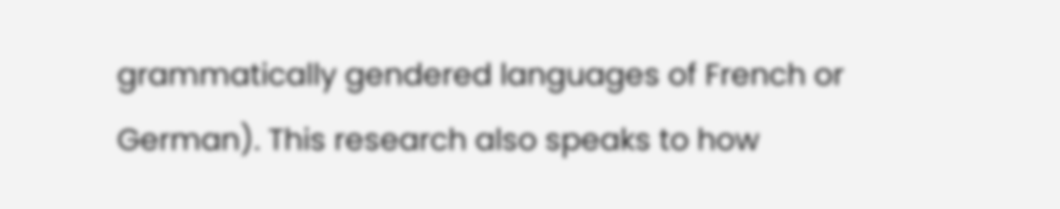grammatically gendered languages of French or German). This research also speaks to how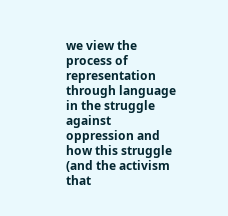we view the process of representation through language in the struggle against oppression and how this struggle (and the activism that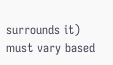surrounds it) must vary based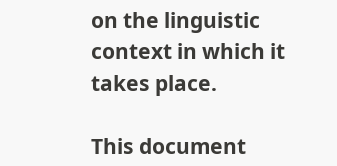on the linguistic context in which it takes place.

This document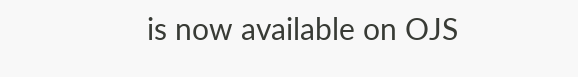is now available on OJS